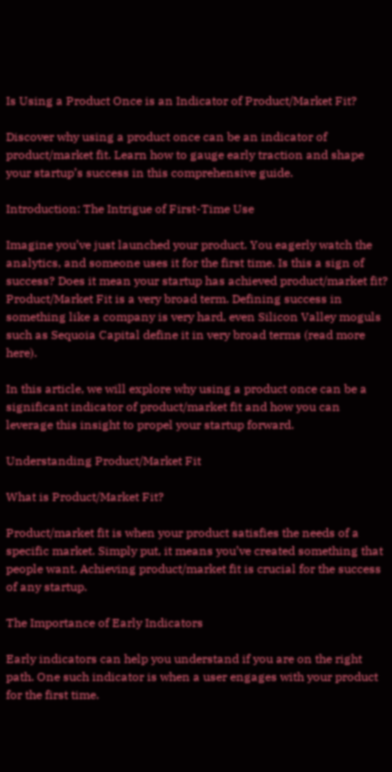Is Using a Product Once is an Indicator of Product/Market Fit?

Discover why using a product once can be an indicator of product/market fit. Learn how to gauge early traction and shape your startup’s success in this comprehensive guide.

Introduction: The Intrigue of First-Time Use

Imagine you’ve just launched your product. You eagerly watch the analytics, and someone uses it for the first time. Is this a sign of success? Does it mean your startup has achieved product/market fit? Product/Market Fit is a very broad term. Defining success in something like a company is very hard, even Silicon Valley moguls such as Sequoia Capital define it in very broad terms (read more here).

In this article, we will explore why using a product once can be a significant indicator of product/market fit and how you can leverage this insight to propel your startup forward.

Understanding Product/Market Fit

What is Product/Market Fit?

Product/market fit is when your product satisfies the needs of a specific market. Simply put, it means you’ve created something that people want. Achieving product/market fit is crucial for the success of any startup.

The Importance of Early Indicators

Early indicators can help you understand if you are on the right path. One such indicator is when a user engages with your product for the first time.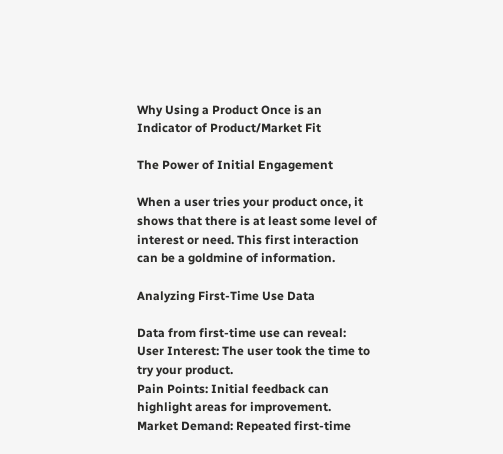Why Using a Product Once is an Indicator of Product/Market Fit

The Power of Initial Engagement

When a user tries your product once, it shows that there is at least some level of interest or need. This first interaction can be a goldmine of information.

Analyzing First-Time Use Data

Data from first-time use can reveal:
User Interest: The user took the time to try your product.
Pain Points: Initial feedback can highlight areas for improvement.
Market Demand: Repeated first-time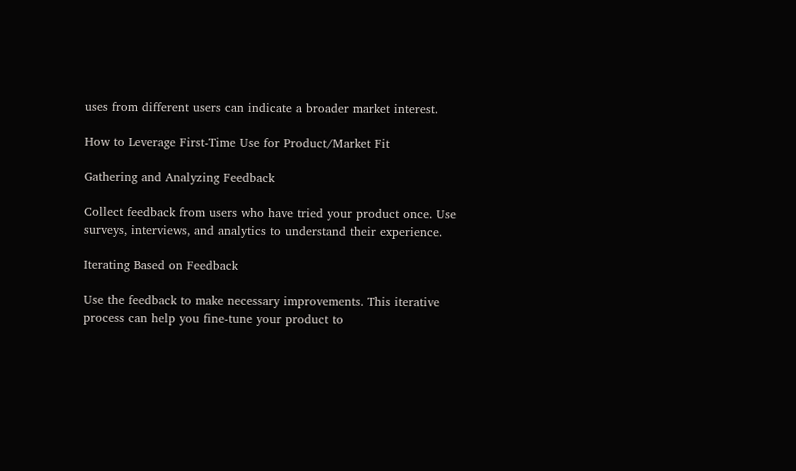uses from different users can indicate a broader market interest.

How to Leverage First-Time Use for Product/Market Fit

Gathering and Analyzing Feedback

Collect feedback from users who have tried your product once. Use surveys, interviews, and analytics to understand their experience.

Iterating Based on Feedback

Use the feedback to make necessary improvements. This iterative process can help you fine-tune your product to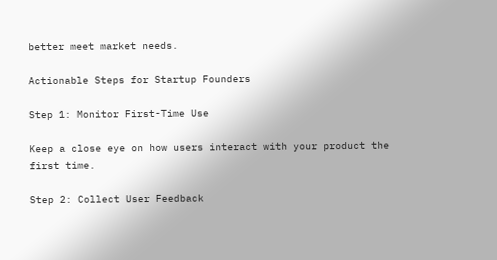better meet market needs.

Actionable Steps for Startup Founders

Step 1: Monitor First-Time Use

Keep a close eye on how users interact with your product the first time.

Step 2: Collect User Feedback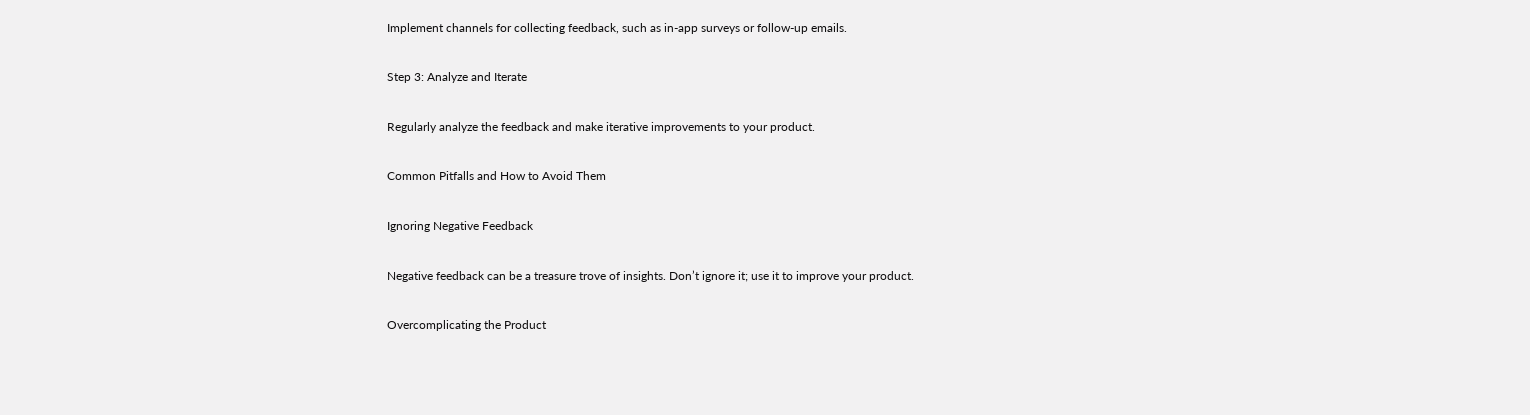Implement channels for collecting feedback, such as in-app surveys or follow-up emails.

Step 3: Analyze and Iterate

Regularly analyze the feedback and make iterative improvements to your product.

Common Pitfalls and How to Avoid Them

Ignoring Negative Feedback

Negative feedback can be a treasure trove of insights. Don’t ignore it; use it to improve your product.

Overcomplicating the Product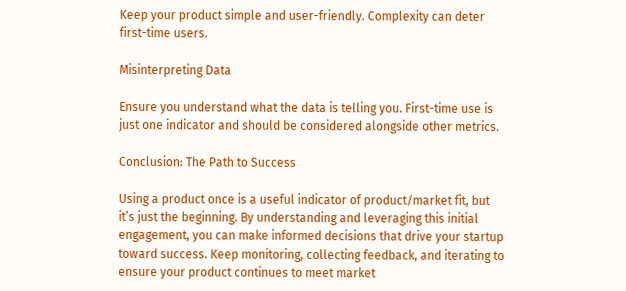Keep your product simple and user-friendly. Complexity can deter first-time users.

Misinterpreting Data

Ensure you understand what the data is telling you. First-time use is just one indicator and should be considered alongside other metrics.

Conclusion: The Path to Success

Using a product once is a useful indicator of product/market fit, but it’s just the beginning. By understanding and leveraging this initial engagement, you can make informed decisions that drive your startup toward success. Keep monitoring, collecting feedback, and iterating to ensure your product continues to meet market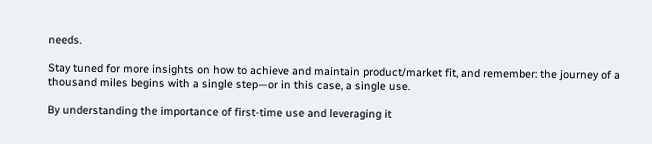needs.

Stay tuned for more insights on how to achieve and maintain product/market fit, and remember: the journey of a thousand miles begins with a single step—or in this case, a single use.

By understanding the importance of first-time use and leveraging it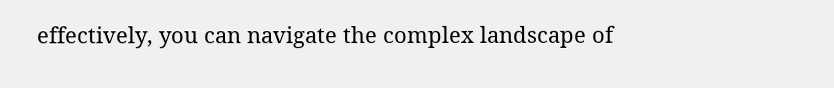effectively, you can navigate the complex landscape of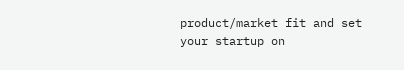product/market fit and set your startup on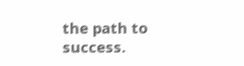the path to success.